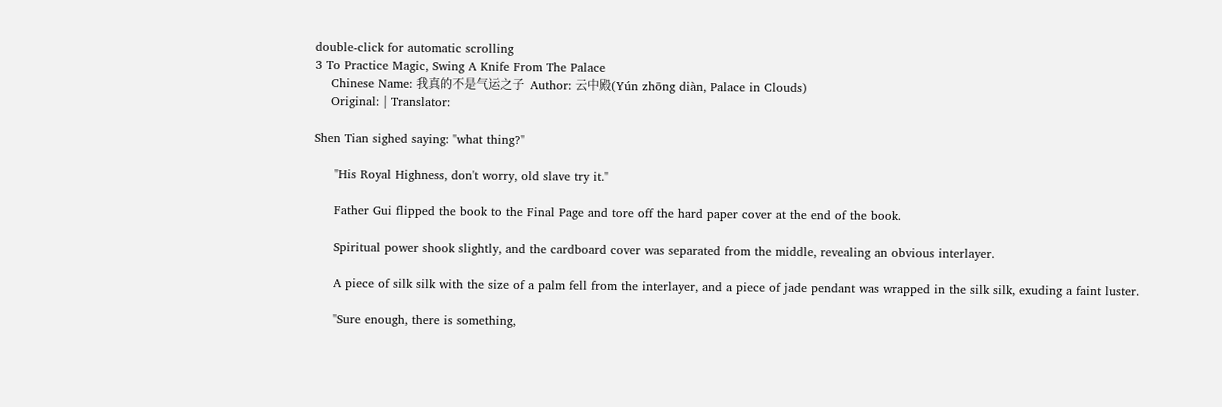double-click for automatic scrolling
3 To Practice Magic, Swing A Knife From The Palace
    Chinese Name: 我真的不是气运之子  Author: 云中殿(Yún zhōng diàn, Palace in Clouds)
    Original: | Translator:

Shen Tian sighed saying: "what thing?"

     "His Royal Highness, don't worry, old slave try it."

     Father Gui flipped the book to the Final Page and tore off the hard paper cover at the end of the book.

     Spiritual power shook slightly, and the cardboard cover was separated from the middle, revealing an obvious interlayer.

     A piece of silk silk with the size of a palm fell from the interlayer, and a piece of jade pendant was wrapped in the silk silk, exuding a faint luster.

     "Sure enough, there is something,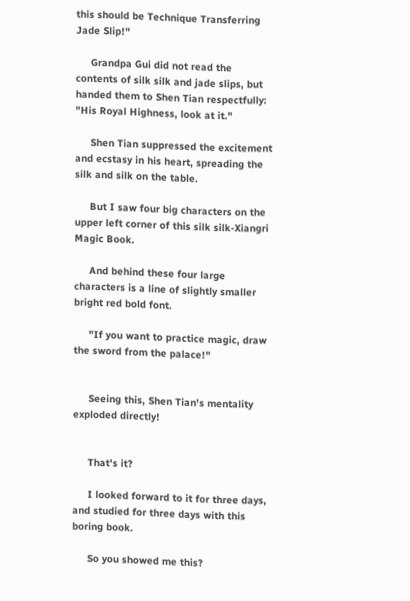this should be Technique Transferring Jade Slip!"

     Grandpa Gui did not read the contents of silk silk and jade slips, but handed them to Shen Tian respectfully: "His Royal Highness, look at it."

     Shen Tian suppressed the excitement and ecstasy in his heart, spreading the silk and silk on the table.

     But I saw four big characters on the upper left corner of this silk silk-Xiangri Magic Book.

     And behind these four large characters is a line of slightly smaller bright red bold font.

     "If you want to practice magic, draw the sword from the palace!"


     Seeing this, Shen Tian's mentality exploded directly!


     That's it?

     I looked forward to it for three days, and studied for three days with this boring book.

     So you showed me this?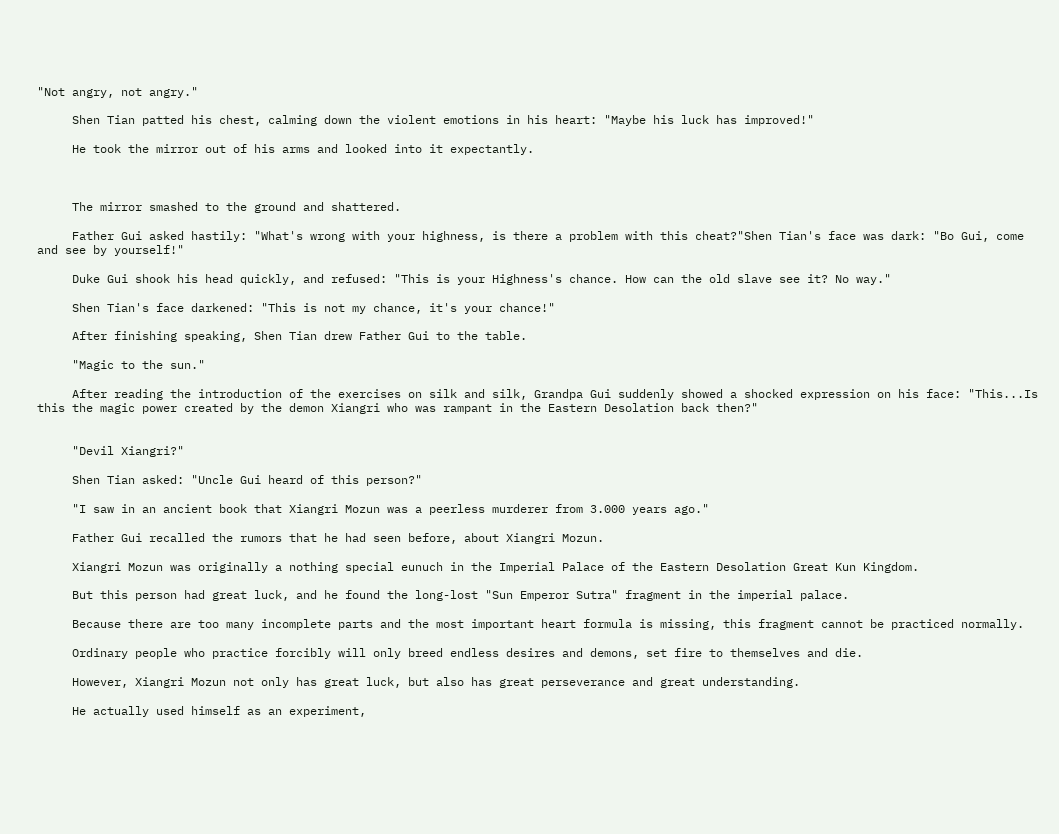"Not angry, not angry."

     Shen Tian patted his chest, calming down the violent emotions in his heart: "Maybe his luck has improved!"

     He took the mirror out of his arms and looked into it expectantly.



     The mirror smashed to the ground and shattered.

     Father Gui asked hastily: "What's wrong with your highness, is there a problem with this cheat?"Shen Tian's face was dark: "Bo Gui, come and see by yourself!"

     Duke Gui shook his head quickly, and refused: "This is your Highness's chance. How can the old slave see it? No way."

     Shen Tian's face darkened: "This is not my chance, it's your chance!"

     After finishing speaking, Shen Tian drew Father Gui to the table.

     "Magic to the sun."

     After reading the introduction of the exercises on silk and silk, Grandpa Gui suddenly showed a shocked expression on his face: "This...Is this the magic power created by the demon Xiangri who was rampant in the Eastern Desolation back then?"


     "Devil Xiangri?"

     Shen Tian asked: "Uncle Gui heard of this person?"

     "I saw in an ancient book that Xiangri Mozun was a peerless murderer from 3.000 years ago."

     Father Gui recalled the rumors that he had seen before, about Xiangri Mozun.

     Xiangri Mozun was originally a nothing special eunuch in the Imperial Palace of the Eastern Desolation Great Kun Kingdom.

     But this person had great luck, and he found the long-lost "Sun Emperor Sutra" fragment in the imperial palace.

     Because there are too many incomplete parts and the most important heart formula is missing, this fragment cannot be practiced normally.

     Ordinary people who practice forcibly will only breed endless desires and demons, set fire to themselves and die.

     However, Xiangri Mozun not only has great luck, but also has great perseverance and great understanding.

     He actually used himself as an experiment,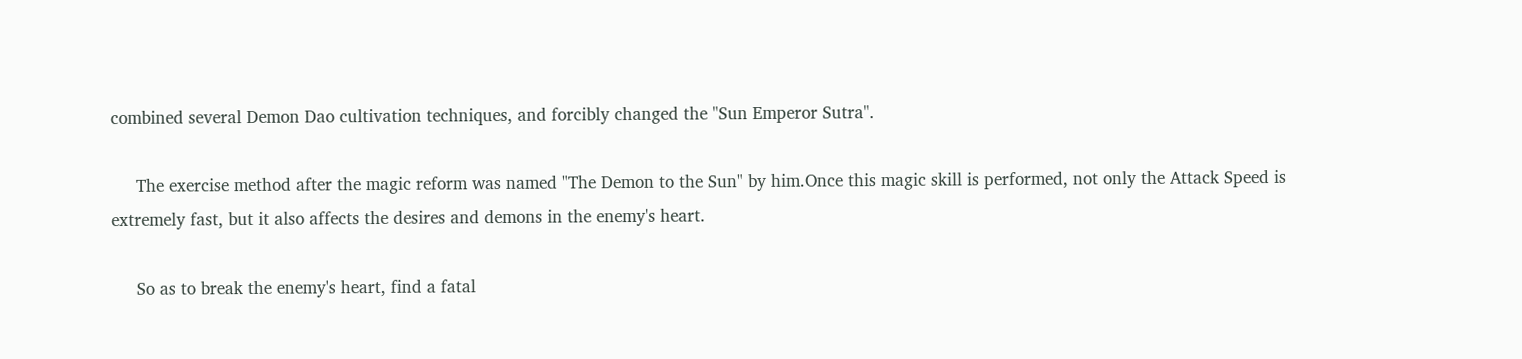combined several Demon Dao cultivation techniques, and forcibly changed the "Sun Emperor Sutra".

     The exercise method after the magic reform was named "The Demon to the Sun" by him.Once this magic skill is performed, not only the Attack Speed is extremely fast, but it also affects the desires and demons in the enemy's heart.

     So as to break the enemy's heart, find a fatal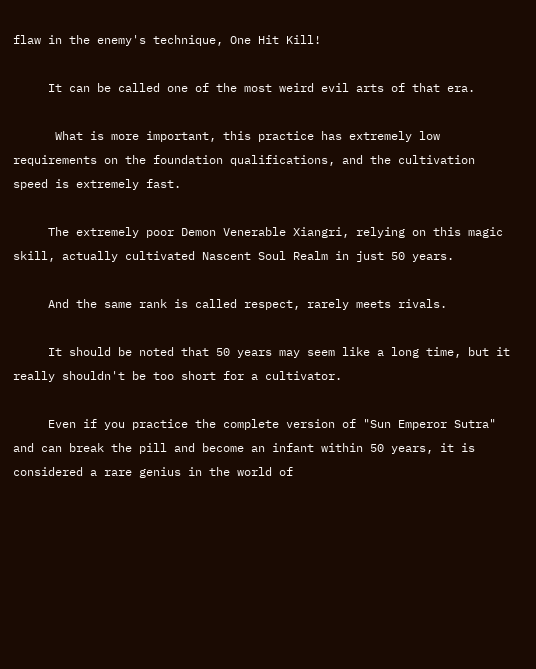flaw in the enemy's technique, One Hit Kill!

     It can be called one of the most weird evil arts of that era.

      What is more important, this practice has extremely low requirements on the foundation qualifications, and the cultivation speed is extremely fast.

     The extremely poor Demon Venerable Xiangri, relying on this magic skill, actually cultivated Nascent Soul Realm in just 50 years.

     And the same rank is called respect, rarely meets rivals.

     It should be noted that 50 years may seem like a long time, but it really shouldn't be too short for a cultivator.

     Even if you practice the complete version of "Sun Emperor Sutra" and can break the pill and become an infant within 50 years, it is considered a rare genius in the world of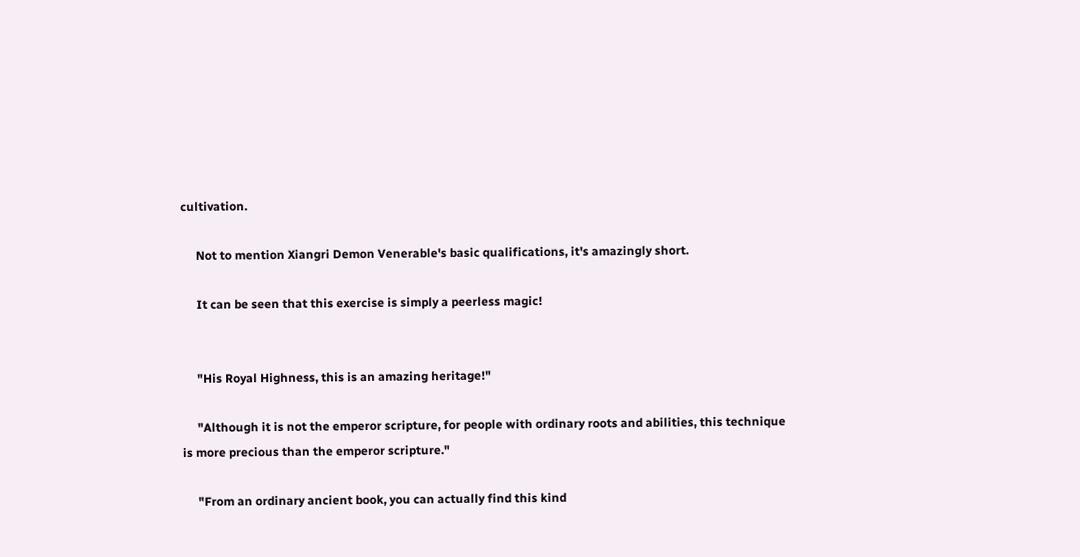cultivation.

     Not to mention Xiangri Demon Venerable's basic qualifications, it's amazingly short.

     It can be seen that this exercise is simply a peerless magic!


     "His Royal Highness, this is an amazing heritage!"

     "Although it is not the emperor scripture, for people with ordinary roots and abilities, this technique is more precious than the emperor scripture."

     "From an ordinary ancient book, you can actually find this kind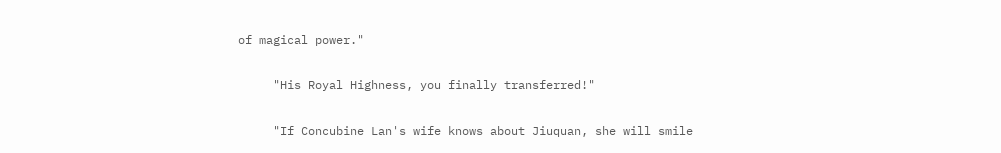of magical power."

     "His Royal Highness, you finally transferred!"

     "If Concubine Lan's wife knows about Jiuquan, she will smile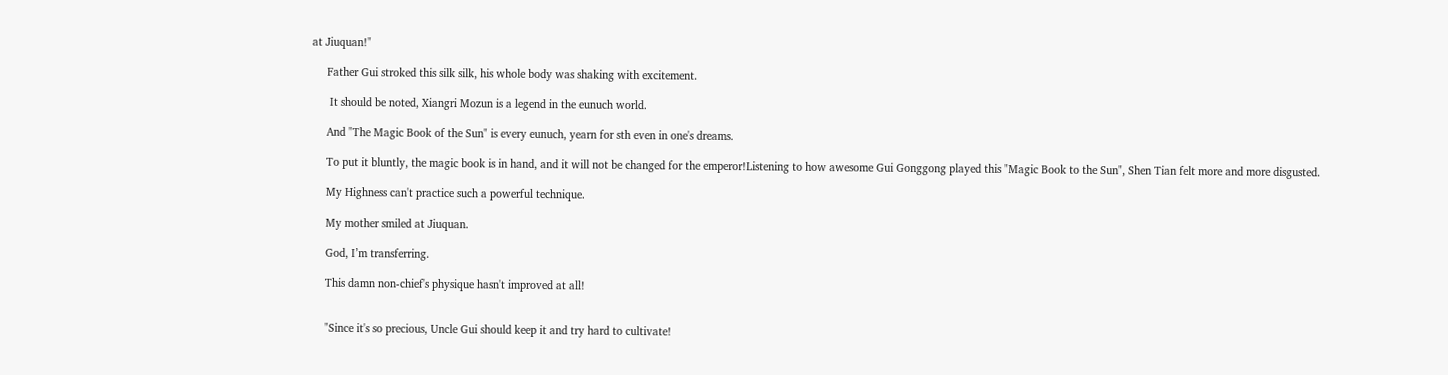at Jiuquan!"

     Father Gui stroked this silk silk, his whole body was shaking with excitement.

      It should be noted, Xiangri Mozun is a legend in the eunuch world.

     And "The Magic Book of the Sun" is every eunuch, yearn for sth even in one's dreams.

     To put it bluntly, the magic book is in hand, and it will not be changed for the emperor!Listening to how awesome Gui Gonggong played this "Magic Book to the Sun", Shen Tian felt more and more disgusted.

     My Highness can't practice such a powerful technique.

     My mother smiled at Jiuquan.

     God, I’m transferring.

     This damn non-chief's physique hasn't improved at all!


     "Since it's so precious, Uncle Gui should keep it and try hard to cultivate!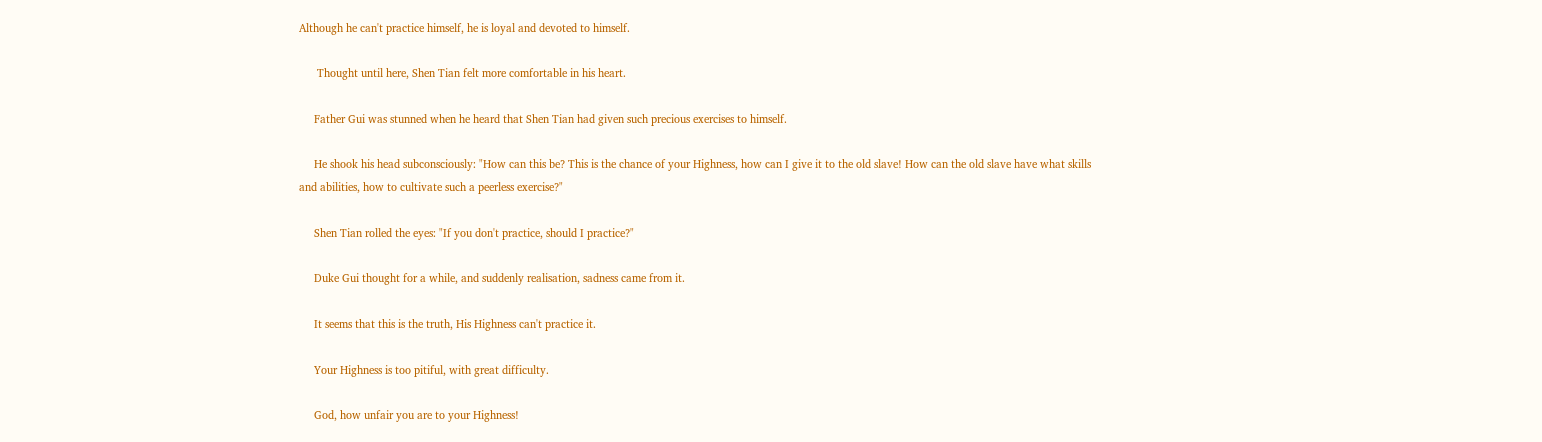Although he can't practice himself, he is loyal and devoted to himself.

      Thought until here, Shen Tian felt more comfortable in his heart.

     Father Gui was stunned when he heard that Shen Tian had given such precious exercises to himself.

     He shook his head subconsciously: "How can this be? This is the chance of your Highness, how can I give it to the old slave! How can the old slave have what skills and abilities, how to cultivate such a peerless exercise?"

     Shen Tian rolled the eyes: "If you don't practice, should I practice?"

     Duke Gui thought for a while, and suddenly realisation, sadness came from it.

     It seems that this is the truth, His Highness can't practice it.

     Your Highness is too pitiful, with great difficulty.

     God, how unfair you are to your Highness!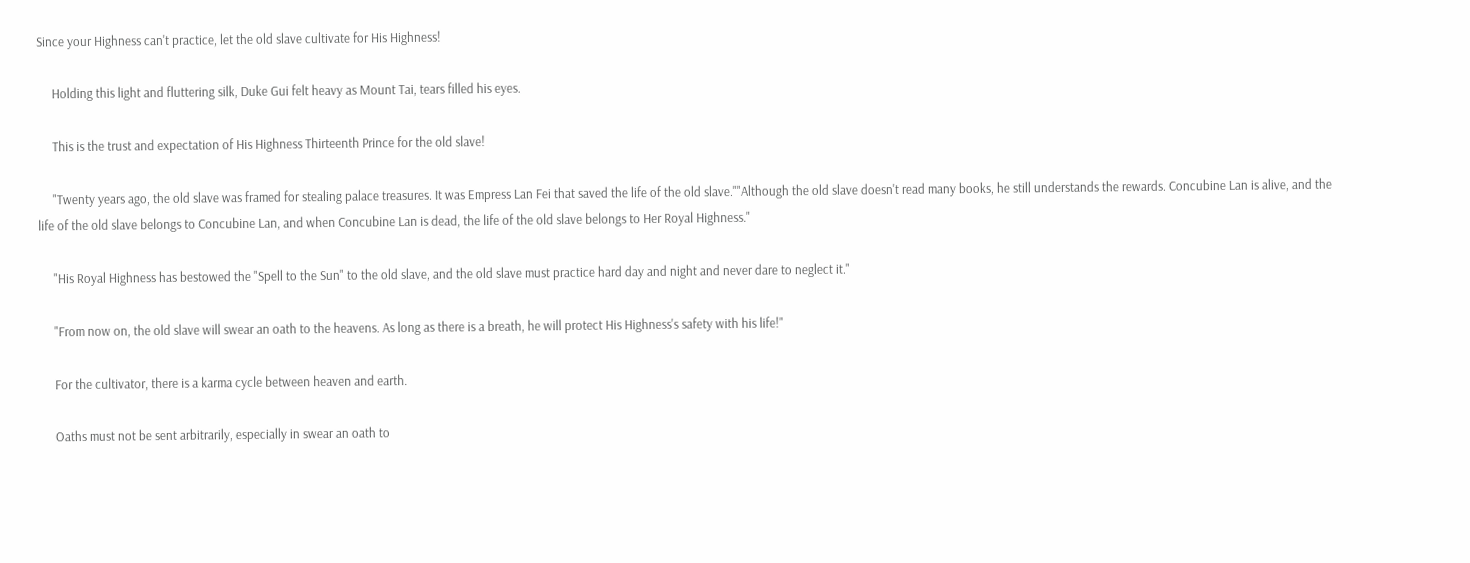Since your Highness can't practice, let the old slave cultivate for His Highness!

     Holding this light and fluttering silk, Duke Gui felt heavy as Mount Tai, tears filled his eyes.

     This is the trust and expectation of His Highness Thirteenth Prince for the old slave!

     "Twenty years ago, the old slave was framed for stealing palace treasures. It was Empress Lan Fei that saved the life of the old slave.""Although the old slave doesn't read many books, he still understands the rewards. Concubine Lan is alive, and the life of the old slave belongs to Concubine Lan, and when Concubine Lan is dead, the life of the old slave belongs to Her Royal Highness."

     "His Royal Highness has bestowed the "Spell to the Sun" to the old slave, and the old slave must practice hard day and night and never dare to neglect it."

     "From now on, the old slave will swear an oath to the heavens. As long as there is a breath, he will protect His Highness's safety with his life!"

     For the cultivator, there is a karma cycle between heaven and earth.

     Oaths must not be sent arbitrarily, especially in swear an oath to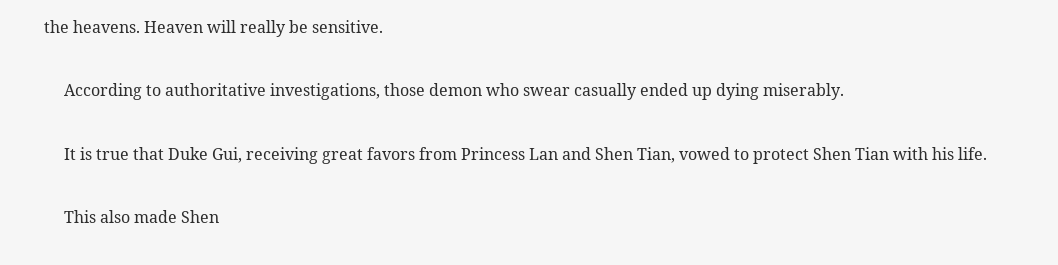the heavens. Heaven will really be sensitive.

     According to authoritative investigations, those demon who swear casually ended up dying miserably.

     It is true that Duke Gui, receiving great favors from Princess Lan and Shen Tian, vowed to protect Shen Tian with his life.

     This also made Shen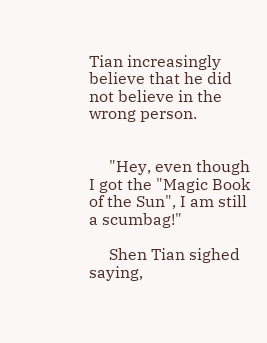Tian increasingly believe that he did not believe in the wrong person.


     "Hey, even though I got the "Magic Book of the Sun", I am still a scumbag!"

     Shen Tian sighed saying,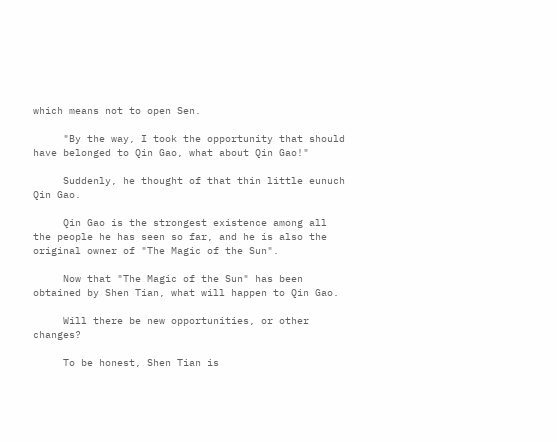which means not to open Sen.

     "By the way, I took the opportunity that should have belonged to Qin Gao, what about Qin Gao!"

     Suddenly, he thought of that thin little eunuch Qin Gao.

     Qin Gao is the strongest existence among all the people he has seen so far, and he is also the original owner of "The Magic of the Sun".

     Now that "The Magic of the Sun" has been obtained by Shen Tian, what will happen to Qin Gao.

     Will there be new opportunities, or other changes?

     To be honest, Shen Tian is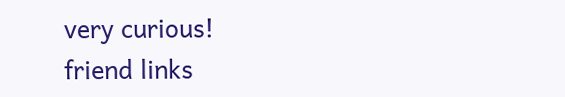very curious!
friend links